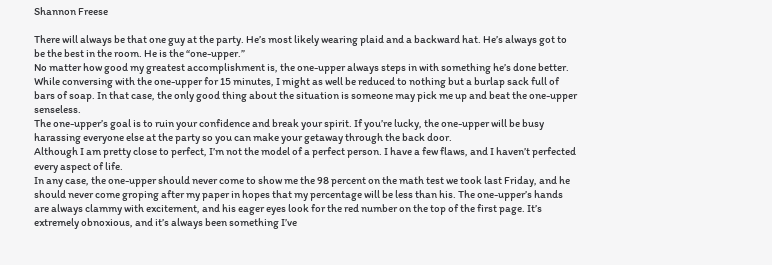Shannon Freese

There will always be that one guy at the party. He’s most likely wearing plaid and a backward hat. He’s always got to be the best in the room. He is the “one-upper.”
No matter how good my greatest accomplishment is, the one-upper always steps in with something he’s done better. While conversing with the one-upper for 15 minutes, I might as well be reduced to nothing but a burlap sack full of bars of soap. In that case, the only good thing about the situation is someone may pick me up and beat the one-upper senseless.
The one-upper’s goal is to ruin your confidence and break your spirit. If you’re lucky, the one-upper will be busy harassing everyone else at the party so you can make your getaway through the back door.
Although I am pretty close to perfect, I’m not the model of a perfect person. I have a few flaws, and I haven’t perfected every aspect of life.
In any case, the one-upper should never come to show me the 98 percent on the math test we took last Friday, and he should never come groping after my paper in hopes that my percentage will be less than his. The one-upper’s hands are always clammy with excitement, and his eager eyes look for the red number on the top of the first page. It’s extremely obnoxious, and it’s always been something I’ve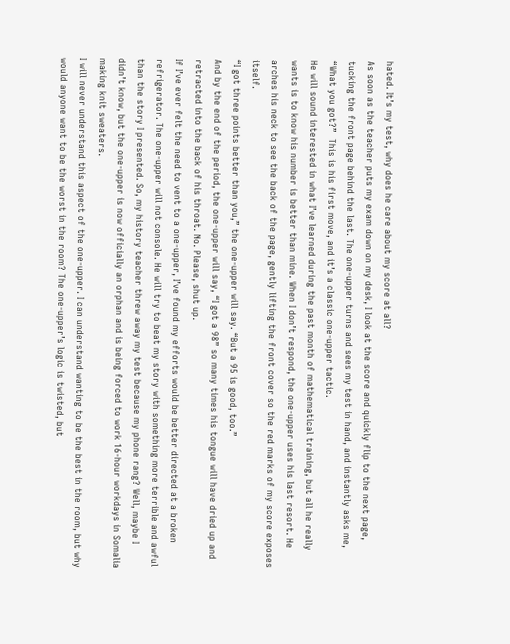hated. It’s my test, why does he care about my score at all?
As soon as the teacher puts my exam down on my desk, I look at the score and quickly flip to the next page, tucking the front page behind the last. The one-upper turns and sees my test in hand, and instantly asks me, “What you got?”  This is his first move, and it’s a classic one-upper tactic.
He will sound interested in what I’ve learned during the past month of mathematical training, but all he really wants is to know his number is better than mine. When I don’t respond, the one-upper uses his last resort. He arches his neck to see the back of the page, gently lifting the front cover so the red marks of my score exposes itself.
“I got three points better than you,” the one-upper will say. “But a 95 is good, too.”
And by the end of the period, the one-upper will say, “I got a 98” so many times his tongue will have dried up and retracted into the back of his throat. No. Please, shut up.
If I’ve ever felt the need to vent to a one-upper, I’ve found my efforts would be better directed at a broken refrigerator. The one-upper will not console. He will try to beat my story with something more terrible and awful than the story I presented. So, my history teacher threw away my test because my phone rang? Well, maybe I didn’t know, but the one-upper is now officially an orphan and is being forced to work 16-hour workdays in Somalia making knit sweaters.
I will never understand this aspect of the one-upper. I can understand wanting to be the best in the room, but why would anyone want to be the worst in the room? The one-upper’s logic is twisted, but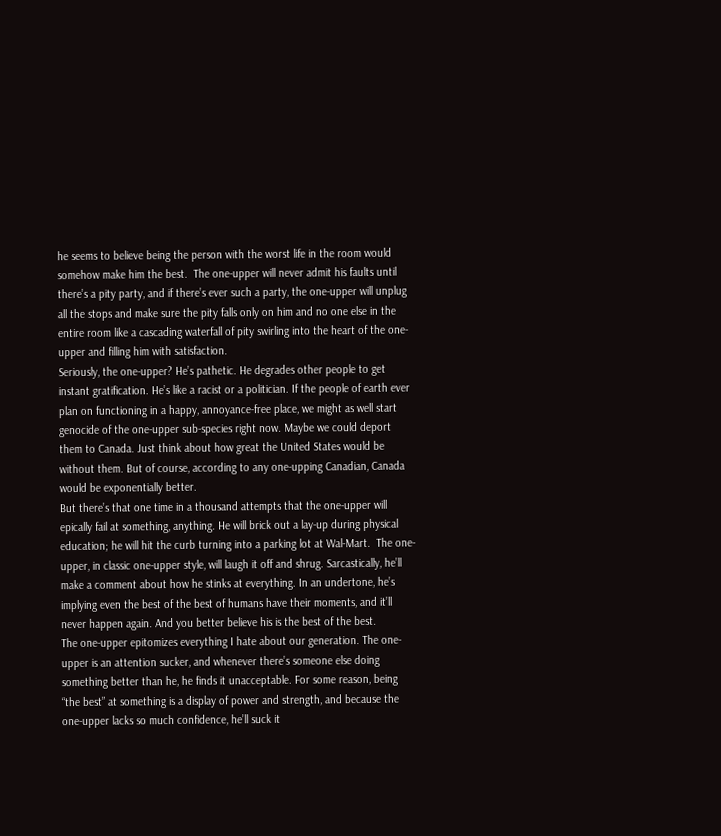he seems to believe being the person with the worst life in the room would somehow make him the best.  The one-upper will never admit his faults until there’s a pity party, and if there’s ever such a party, the one-upper will unplug all the stops and make sure the pity falls only on him and no one else in the entire room like a cascading waterfall of pity swirling into the heart of the one-upper and filling him with satisfaction.
Seriously, the one-upper? He’s pathetic. He degrades other people to get instant gratification. He’s like a racist or a politician. If the people of earth ever plan on functioning in a happy, annoyance-free place, we might as well start genocide of the one-upper sub-species right now. Maybe we could deport them to Canada. Just think about how great the United States would be without them. But of course, according to any one-upping Canadian, Canada would be exponentially better.
But there’s that one time in a thousand attempts that the one-upper will epically fail at something, anything. He will brick out a lay-up during physical education; he will hit the curb turning into a parking lot at Wal-Mart.  The one-upper, in classic one-upper style, will laugh it off and shrug. Sarcastically, he’ll make a comment about how he stinks at everything. In an undertone, he’s implying even the best of the best of humans have their moments, and it’ll never happen again. And you better believe his is the best of the best.
The one-upper epitomizes everything I hate about our generation. The one-upper is an attention sucker, and whenever there’s someone else doing something better than he, he finds it unacceptable. For some reason, being “the best” at something is a display of power and strength, and because the one-upper lacks so much confidence, he’ll suck it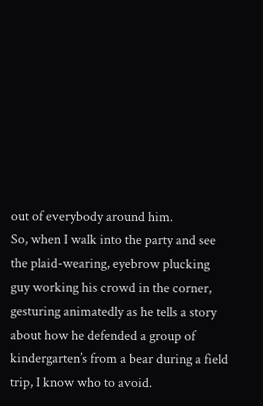out of everybody around him.
So, when I walk into the party and see the plaid-wearing, eyebrow plucking guy working his crowd in the corner, gesturing animatedly as he tells a story about how he defended a group of kindergarten’s from a bear during a field trip, I know who to avoid.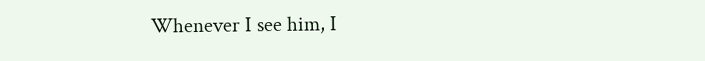Whenever I see him, I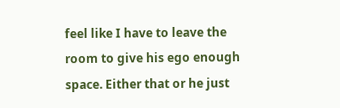feel like I have to leave the room to give his ego enough space. Either that or he just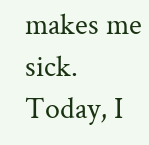makes me sick.
Today, I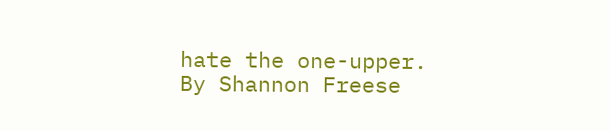hate the one-upper.
By Shannon Freese